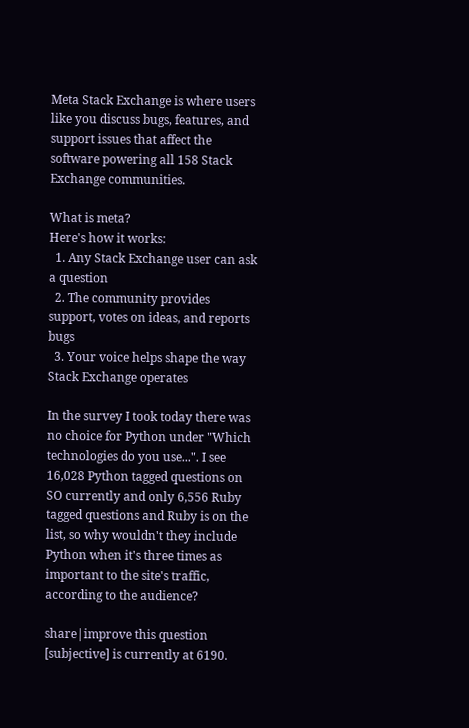Meta Stack Exchange is where users like you discuss bugs, features, and support issues that affect the software powering all 158 Stack Exchange communities.

What is meta?
Here's how it works:
  1. Any Stack Exchange user can ask a question
  2. The community provides support, votes on ideas, and reports bugs
  3. Your voice helps shape the way Stack Exchange operates

In the survey I took today there was no choice for Python under "Which technologies do you use...". I see 16,028 Python tagged questions on SO currently and only 6,556 Ruby tagged questions and Ruby is on the list, so why wouldn't they include Python when it's three times as important to the site's traffic, according to the audience?

share|improve this question
[subjective] is currently at 6190.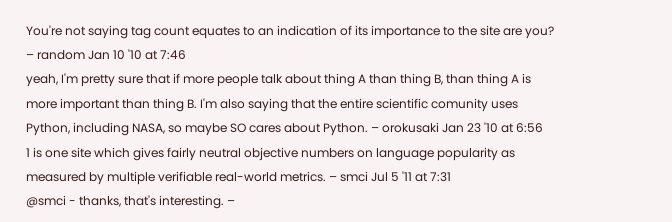You're not saying tag count equates to an indication of its importance to the site are you? – random Jan 10 '10 at 7:46
yeah, I'm pretty sure that if more people talk about thing A than thing B, than thing A is more important than thing B. I'm also saying that the entire scientific comunity uses Python, including NASA, so maybe SO cares about Python. – orokusaki Jan 23 '10 at 6:56
1 is one site which gives fairly neutral objective numbers on language popularity as measured by multiple verifiable real-world metrics. – smci Jul 5 '11 at 7:31
@smci - thanks, that's interesting. –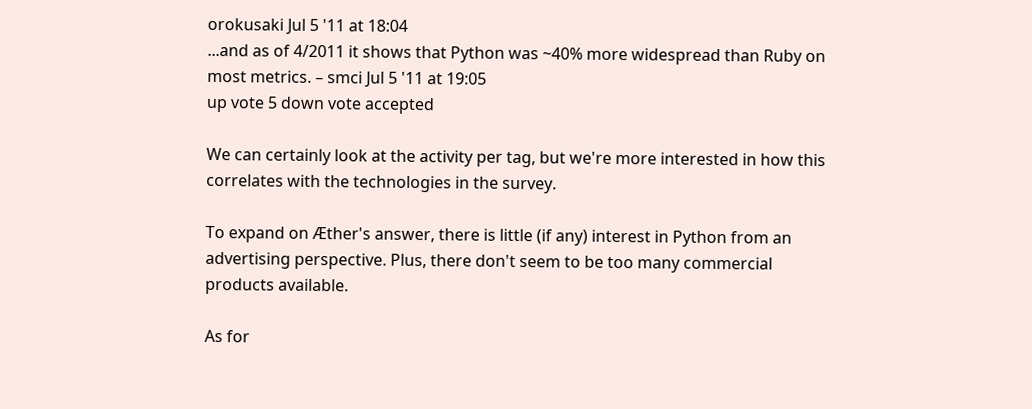orokusaki Jul 5 '11 at 18:04
...and as of 4/2011 it shows that Python was ~40% more widespread than Ruby on most metrics. – smci Jul 5 '11 at 19:05
up vote 5 down vote accepted

We can certainly look at the activity per tag, but we're more interested in how this correlates with the technologies in the survey.

To expand on Æther's answer, there is little (if any) interest in Python from an advertising perspective. Plus, there don't seem to be too many commercial products available.

As for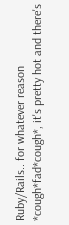Ruby/Rails.. for whatever reason *cough*fad*cough*, it's pretty hot and there's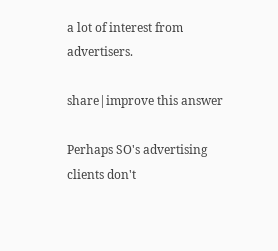a lot of interest from advertisers.

share|improve this answer

Perhaps SO's advertising clients don't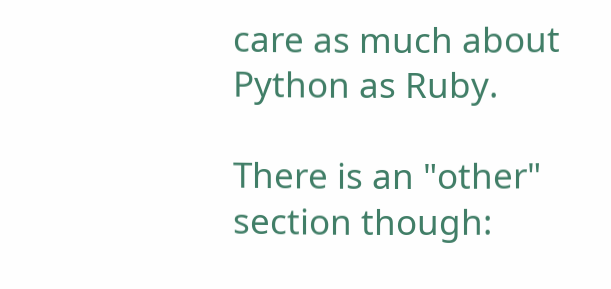care as much about Python as Ruby.

There is an "other" section though: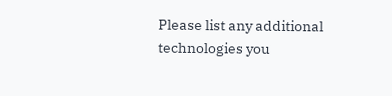Please list any additional technologies you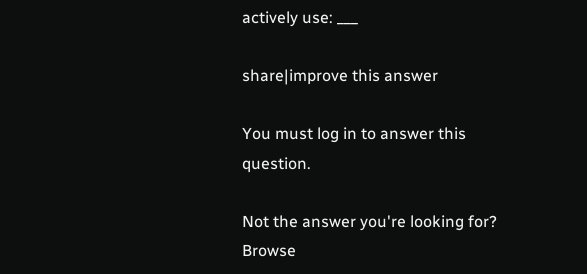actively use: ___

share|improve this answer

You must log in to answer this question.

Not the answer you're looking for? Browse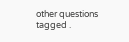other questions tagged .